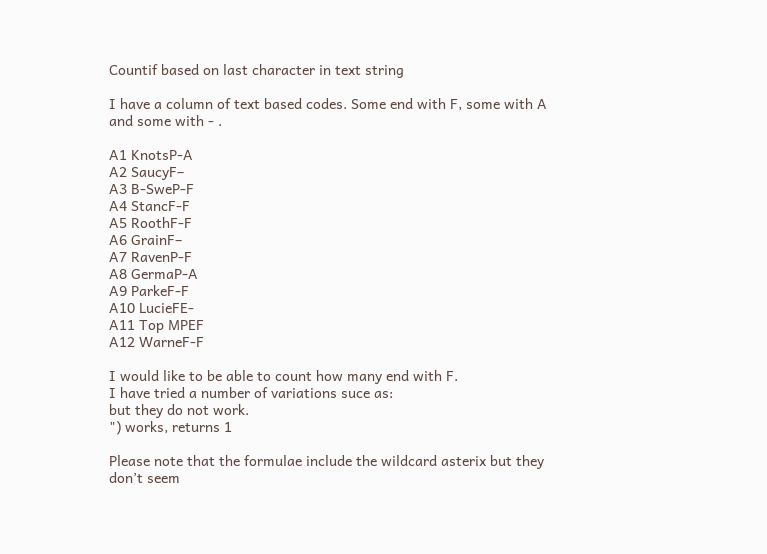Countif based on last character in text string

I have a column of text based codes. Some end with F, some with A and some with - .

A1 KnotsP-A
A2 SaucyF–
A3 B-SweP-F
A4 StancF-F
A5 RoothF-F
A6 GrainF–
A7 RavenP-F
A8 GermaP-A
A9 ParkeF-F
A10 LucieFE-
A11 Top MPEF
A12 WarneF-F

I would like to be able to count how many end with F.
I have tried a number of variations suce as:
but they do not work.
") works, returns 1

Please note that the formulae include the wildcard asterix but they don’t seem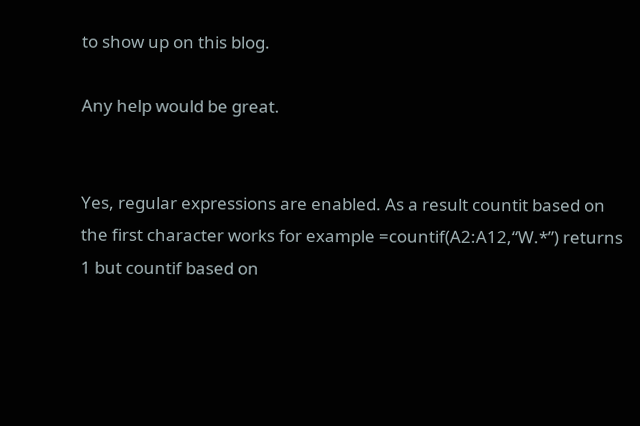to show up on this blog.

Any help would be great.


Yes, regular expressions are enabled. As a result countit based on the first character works for example =countif(A2:A12,“W.*”) returns 1 but countif based on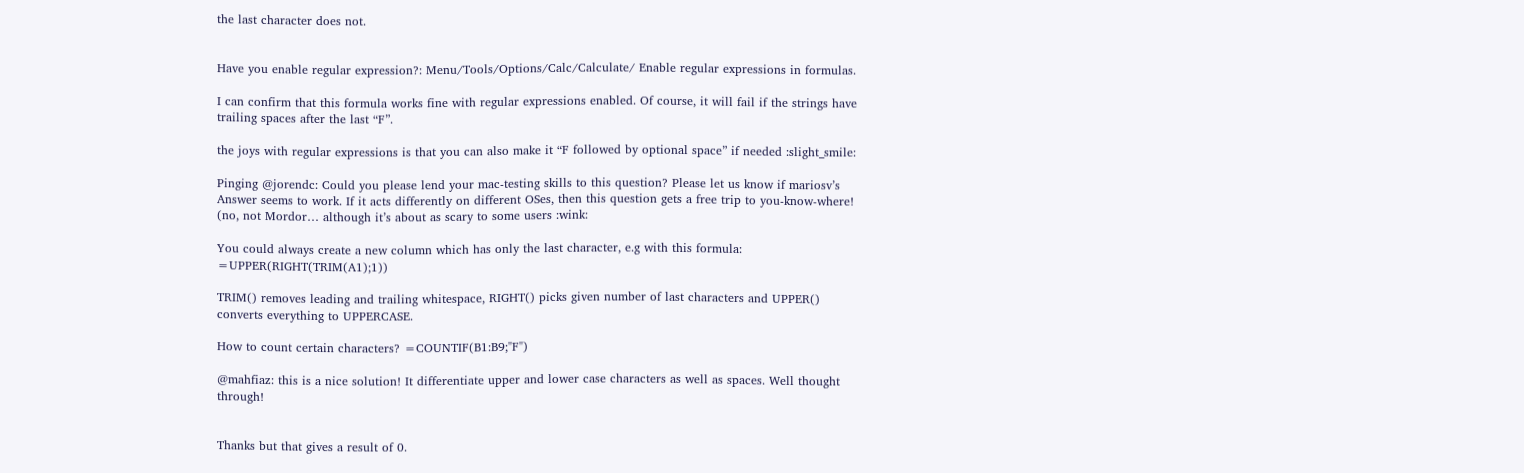the last character does not.


Have you enable regular expression?: Menu/Tools/Options/Calc/Calculate/ Enable regular expressions in formulas.

I can confirm that this formula works fine with regular expressions enabled. Of course, it will fail if the strings have trailing spaces after the last “F”.

the joys with regular expressions is that you can also make it “F followed by optional space” if needed :slight_smile:

Pinging @jorendc: Could you please lend your mac-testing skills to this question? Please let us know if mariosv’s Answer seems to work. If it acts differently on different OSes, then this question gets a free trip to you-know-where! (no, not Mordor… although it’s about as scary to some users :wink:

You could always create a new column which has only the last character, e.g with this formula: =UPPER(RIGHT(TRIM(A1);1))

TRIM() removes leading and trailing whitespace, RIGHT() picks given number of last characters and UPPER() converts everything to UPPERCASE.

How to count certain characters? =COUNTIF(B1:B9;"F")

@mahfiaz: this is a nice solution! It differentiate upper and lower case characters as well as spaces. Well thought through!


Thanks but that gives a result of 0.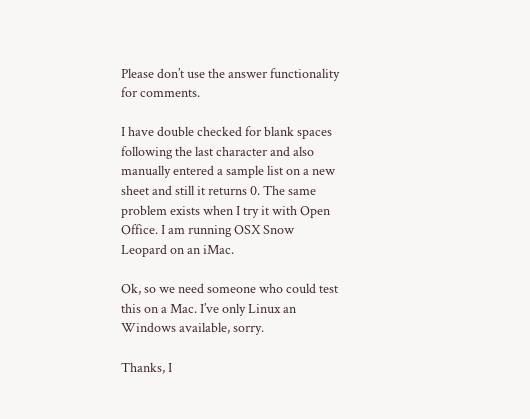Please don’t use the answer functionality for comments.

I have double checked for blank spaces following the last character and also manually entered a sample list on a new sheet and still it returns 0. The same problem exists when I try it with Open Office. I am running OSX Snow Leopard on an iMac.

Ok, so we need someone who could test this on a Mac. I’ve only Linux an Windows available, sorry.

Thanks, I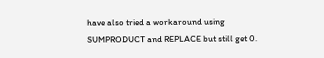have also tried a workaround using SUMPRODUCT and REPLACE but still get 0.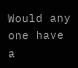Would any one have a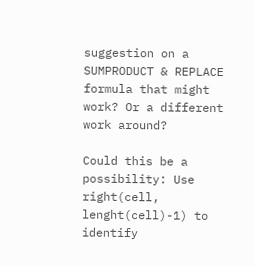suggestion on a SUMPRODUCT & REPLACE formula that might work? Or a different work around?

Could this be a possibility: Use right(cell, lenght(cell)-1) to identify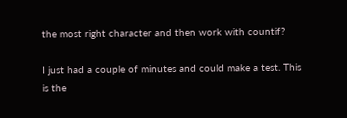the most right character and then work with countif?

I just had a couple of minutes and could make a test. This is the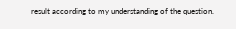result according to my understanding of the question.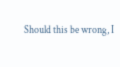Should this be wrong, I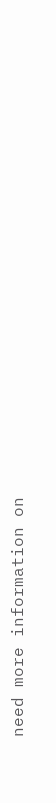need more information on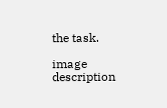the task.

image description